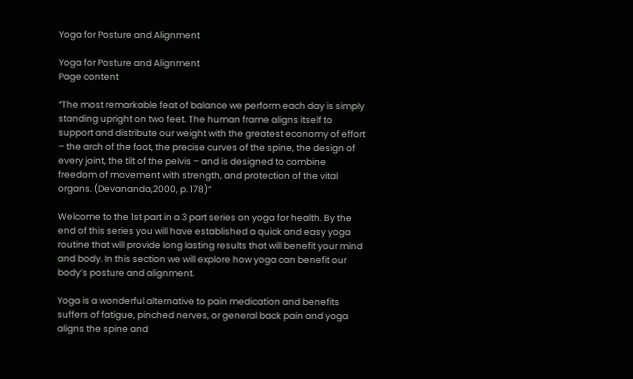Yoga for Posture and Alignment

Yoga for Posture and Alignment
Page content

“The most remarkable feat of balance we perform each day is simply standing upright on two feet. The human frame aligns itself to support and distribute our weight with the greatest economy of effort – the arch of the foot, the precise curves of the spine, the design of every joint, the tilt of the pelvis – and is designed to combine freedom of movement with strength, and protection of the vital organs. (Devananda,2000, p. 178)”

Welcome to the 1st part in a 3 part series on yoga for health. By the end of this series you will have established a quick and easy yoga routine that will provide long lasting results that will benefit your mind and body. In this section we will explore how yoga can benefit our body’s posture and alignment.

Yoga is a wonderful alternative to pain medication and benefits suffers of fatigue, pinched nerves, or general back pain and yoga aligns the spine and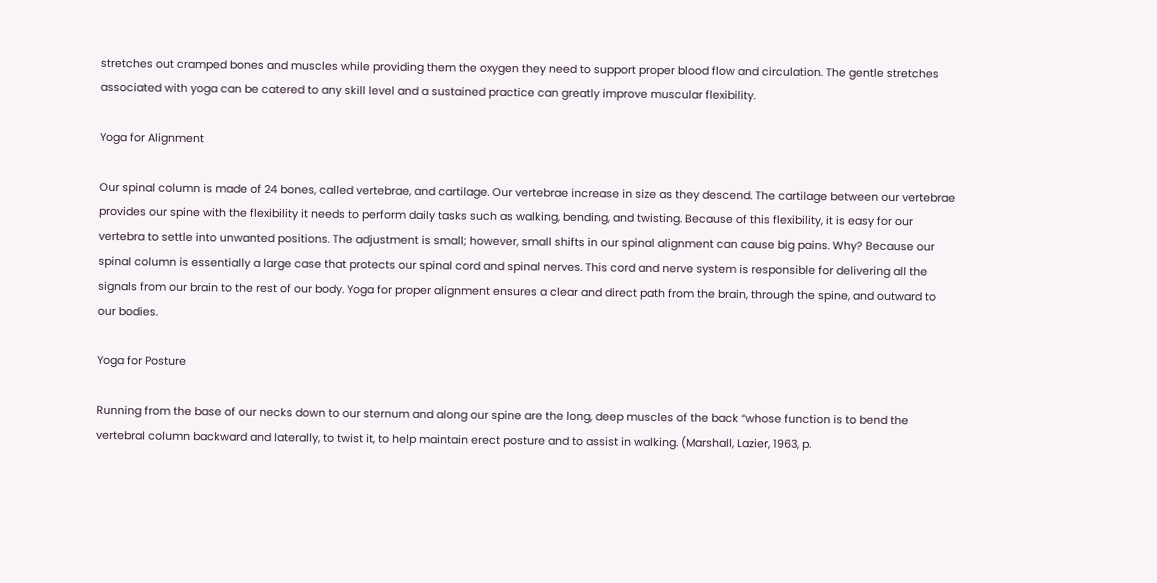stretches out cramped bones and muscles while providing them the oxygen they need to support proper blood flow and circulation. The gentle stretches associated with yoga can be catered to any skill level and a sustained practice can greatly improve muscular flexibility.

Yoga for Alignment

Our spinal column is made of 24 bones, called vertebrae, and cartilage. Our vertebrae increase in size as they descend. The cartilage between our vertebrae provides our spine with the flexibility it needs to perform daily tasks such as walking, bending, and twisting. Because of this flexibility, it is easy for our vertebra to settle into unwanted positions. The adjustment is small; however, small shifts in our spinal alignment can cause big pains. Why? Because our spinal column is essentially a large case that protects our spinal cord and spinal nerves. This cord and nerve system is responsible for delivering all the signals from our brain to the rest of our body. Yoga for proper alignment ensures a clear and direct path from the brain, through the spine, and outward to our bodies.

Yoga for Posture

Running from the base of our necks down to our sternum and along our spine are the long, deep muscles of the back “whose function is to bend the vertebral column backward and laterally, to twist it, to help maintain erect posture and to assist in walking. (Marshall, Lazier, 1963, p.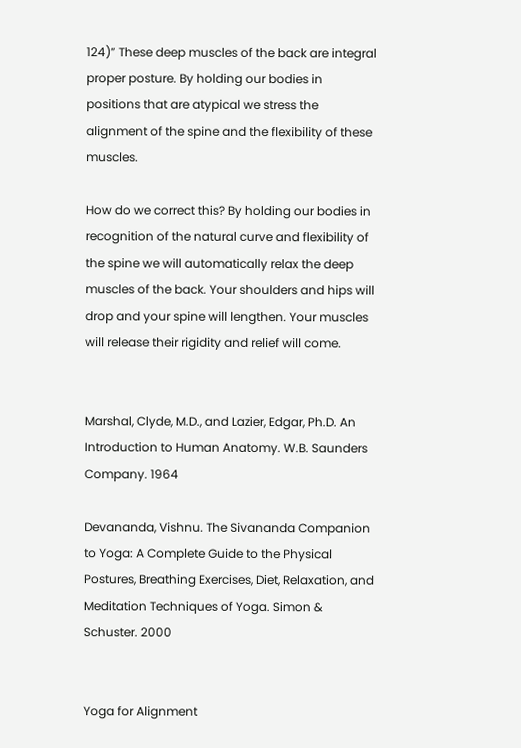124)” These deep muscles of the back are integral proper posture. By holding our bodies in positions that are atypical we stress the alignment of the spine and the flexibility of these muscles.

How do we correct this? By holding our bodies in recognition of the natural curve and flexibility of the spine we will automatically relax the deep muscles of the back. Your shoulders and hips will drop and your spine will lengthen. Your muscles will release their rigidity and relief will come.


Marshal, Clyde, M.D., and Lazier, Edgar, Ph.D. An Introduction to Human Anatomy. W.B. Saunders Company. 1964

Devananda, Vishnu. The Sivananda Companion to Yoga: A Complete Guide to the Physical Postures, Breathing Exercises, Diet, Relaxation, and Meditation Techniques of Yoga. Simon & Schuster. 2000


Yoga for Alignment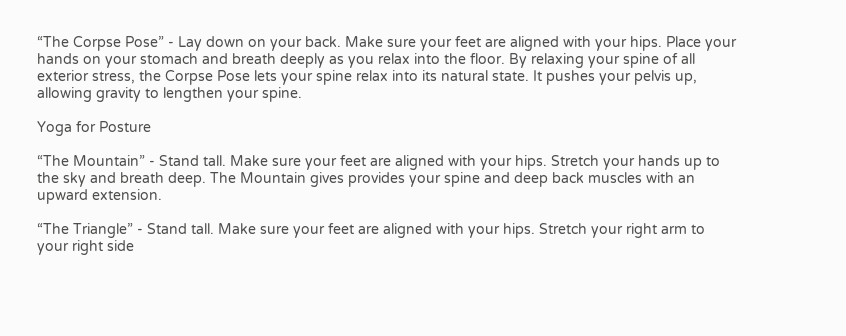“The Corpse Pose” - Lay down on your back. Make sure your feet are aligned with your hips. Place your hands on your stomach and breath deeply as you relax into the floor. By relaxing your spine of all exterior stress, the Corpse Pose lets your spine relax into its natural state. It pushes your pelvis up, allowing gravity to lengthen your spine.

Yoga for Posture

“The Mountain” - Stand tall. Make sure your feet are aligned with your hips. Stretch your hands up to the sky and breath deep. The Mountain gives provides your spine and deep back muscles with an upward extension.

“The Triangle” - Stand tall. Make sure your feet are aligned with your hips. Stretch your right arm to your right side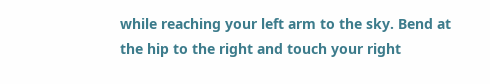while reaching your left arm to the sky. Bend at the hip to the right and touch your right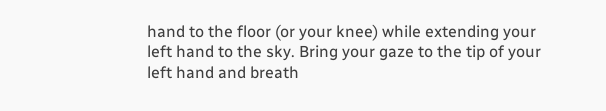hand to the floor (or your knee) while extending your left hand to the sky. Bring your gaze to the tip of your left hand and breath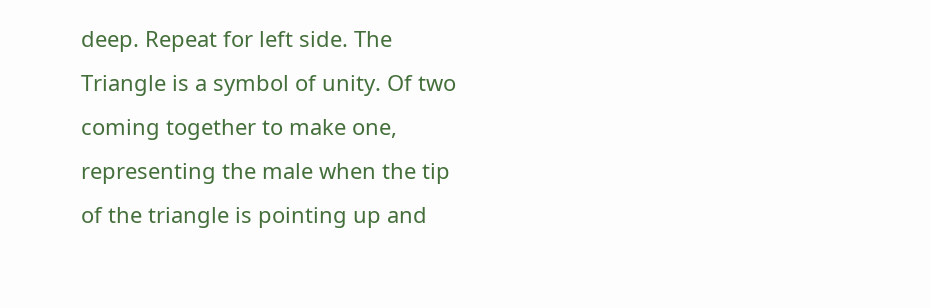deep. Repeat for left side. The Triangle is a symbol of unity. Of two coming together to make one, representing the male when the tip of the triangle is pointing up and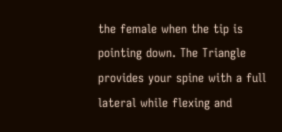the female when the tip is pointing down. The Triangle provides your spine with a full lateral while flexing and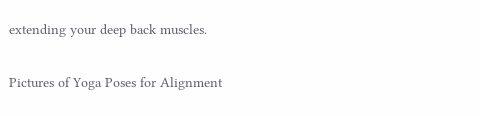extending your deep back muscles.

Pictures of Yoga Poses for Alignment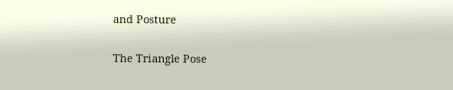and Posture

The Triangle Pose